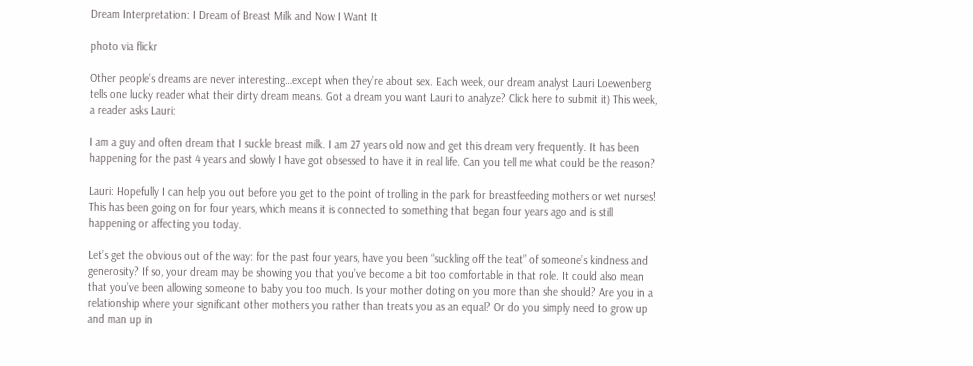Dream Interpretation: I Dream of Breast Milk and Now I Want It

photo via flickr

Other people’s dreams are never interesting…except when they’re about sex. Each week, our dream analyst Lauri Loewenberg tells one lucky reader what their dirty dream means. Got a dream you want Lauri to analyze? Click here to submit it) This week, a reader asks Lauri:

I am a guy and often dream that I suckle breast milk. I am 27 years old now and get this dream very frequently. It has been happening for the past 4 years and slowly I have got obsessed to have it in real life. Can you tell me what could be the reason?

Lauri: Hopefully I can help you out before you get to the point of trolling in the park for breastfeeding mothers or wet nurses! This has been going on for four years, which means it is connected to something that began four years ago and is still happening or affecting you today.

Let’s get the obvious out of the way: for the past four years, have you been “suckling off the teat” of someone’s kindness and generosity? If so, your dream may be showing you that you’ve become a bit too comfortable in that role. It could also mean that you’ve been allowing someone to baby you too much. Is your mother doting on you more than she should? Are you in a relationship where your significant other mothers you rather than treats you as an equal? Or do you simply need to grow up and man up in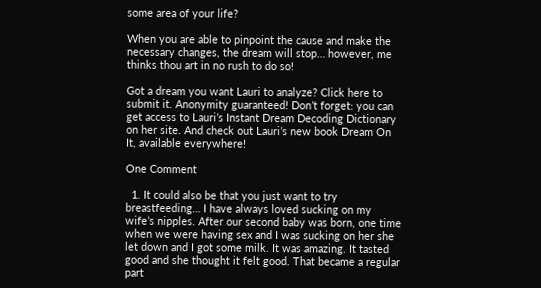some area of your life?

When you are able to pinpoint the cause and make the necessary changes, the dream will stop… however, me thinks thou art in no rush to do so!

Got a dream you want Lauri to analyze? Click here to submit it. Anonymity guaranteed! Don’t forget: you can get access to Lauri’s Instant Dream Decoding Dictionary on her site. And check out Lauri’s new book Dream On It, available everywhere!

One Comment

  1. It could also be that you just want to try breastfeeding… I have always loved sucking on my wife’s nipples. After our second baby was born, one time when we were having sex and I was sucking on her she let down and I got some milk. It was amazing. It tasted good and she thought it felt good. That became a regular part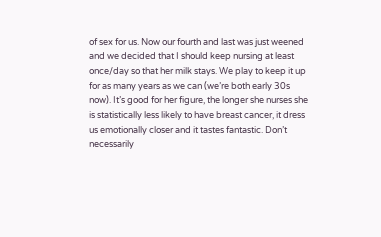of sex for us. Now our fourth and last was just weened and we decided that I should keep nursing at least once/day so that her milk stays. We play to keep it up for as many years as we can (we’re both early 30s now). It’s good for her figure, the longer she nurses she is statistically less likely to have breast cancer, it dress us emotionally closer and it tastes fantastic. Don’t necessarily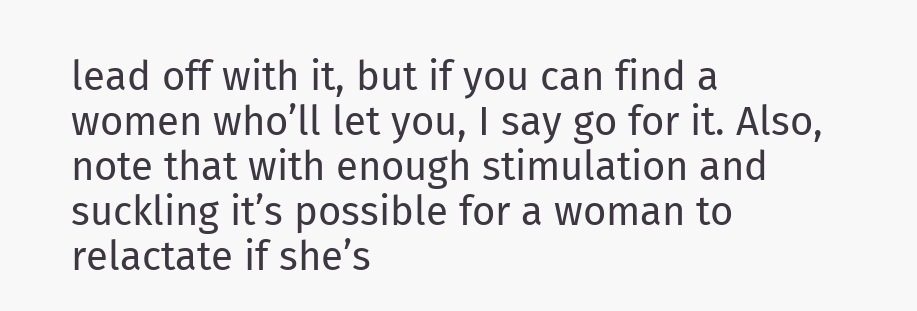lead off with it, but if you can find a women who’ll let you, I say go for it. Also, note that with enough stimulation and suckling it’s possible for a woman to relactate if she’s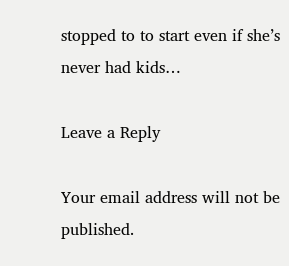stopped to to start even if she’s never had kids…

Leave a Reply

Your email address will not be published.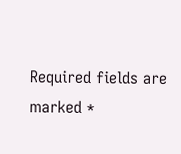Required fields are marked *